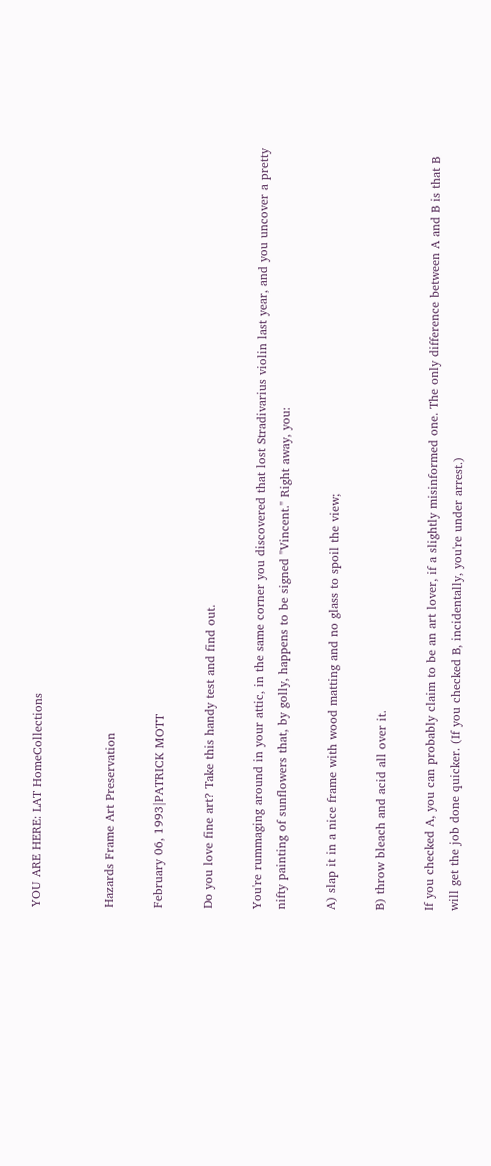YOU ARE HERE: LAT HomeCollections


Hazards Frame Art Preservation

February 06, 1993|PATRICK MOTT

Do you love fine art? Take this handy test and find out.

You're rummaging around in your attic, in the same corner you discovered that lost Stradivarius violin last year, and you uncover a pretty nifty painting of sunflowers that, by golly, happens to be signed "Vincent." Right away, you:

A) slap it in a nice frame with wood matting and no glass to spoil the view;

B) throw bleach and acid all over it.

If you checked A, you can probably claim to be an art lover, if a slightly misinformed one. The only difference between A and B is that B will get the job done quicker. (If you checked B, incidentally, you're under arrest.)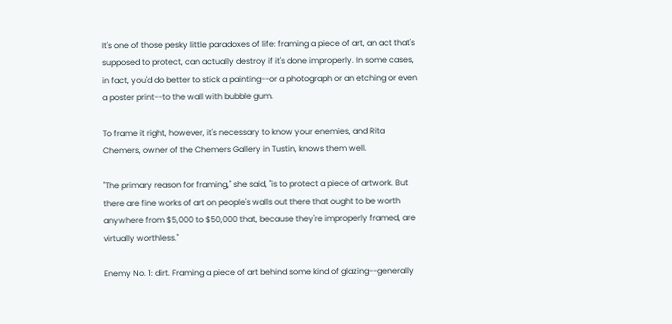It's one of those pesky little paradoxes of life: framing a piece of art, an act that's supposed to protect, can actually destroy if it's done improperly. In some cases, in fact, you'd do better to stick a painting--or a photograph or an etching or even a poster print--to the wall with bubble gum.

To frame it right, however, it's necessary to know your enemies, and Rita Chemers, owner of the Chemers Gallery in Tustin, knows them well.

"The primary reason for framing," she said, "is to protect a piece of artwork. But there are fine works of art on people's walls out there that ought to be worth anywhere from $5,000 to $50,000 that, because they're improperly framed, are virtually worthless."

Enemy No. 1: dirt. Framing a piece of art behind some kind of glazing--generally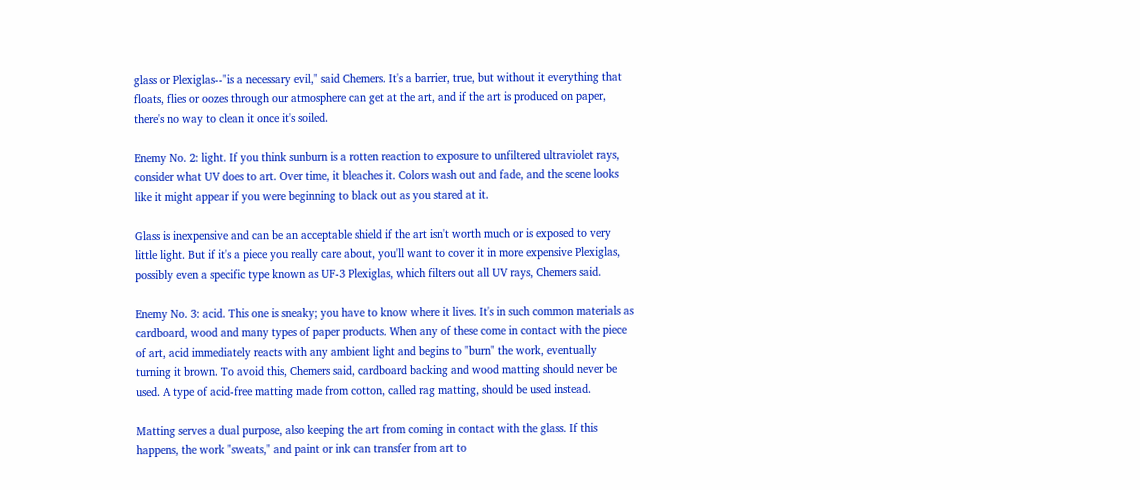glass or Plexiglas--"is a necessary evil," said Chemers. It's a barrier, true, but without it everything that floats, flies or oozes through our atmosphere can get at the art, and if the art is produced on paper, there's no way to clean it once it's soiled.

Enemy No. 2: light. If you think sunburn is a rotten reaction to exposure to unfiltered ultraviolet rays, consider what UV does to art. Over time, it bleaches it. Colors wash out and fade, and the scene looks like it might appear if you were beginning to black out as you stared at it.

Glass is inexpensive and can be an acceptable shield if the art isn't worth much or is exposed to very little light. But if it's a piece you really care about, you'll want to cover it in more expensive Plexiglas, possibly even a specific type known as UF-3 Plexiglas, which filters out all UV rays, Chemers said.

Enemy No. 3: acid. This one is sneaky; you have to know where it lives. It's in such common materials as cardboard, wood and many types of paper products. When any of these come in contact with the piece of art, acid immediately reacts with any ambient light and begins to "burn" the work, eventually turning it brown. To avoid this, Chemers said, cardboard backing and wood matting should never be used. A type of acid-free matting made from cotton, called rag matting, should be used instead.

Matting serves a dual purpose, also keeping the art from coming in contact with the glass. If this happens, the work "sweats," and paint or ink can transfer from art to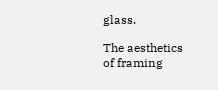glass.

The aesthetics of framing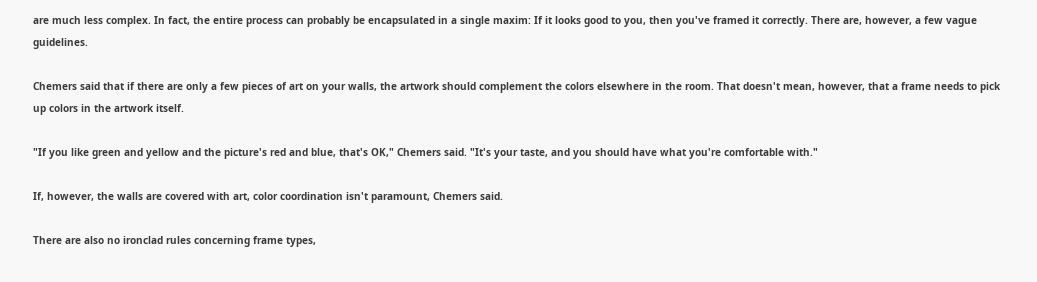are much less complex. In fact, the entire process can probably be encapsulated in a single maxim: If it looks good to you, then you've framed it correctly. There are, however, a few vague guidelines.

Chemers said that if there are only a few pieces of art on your walls, the artwork should complement the colors elsewhere in the room. That doesn't mean, however, that a frame needs to pick up colors in the artwork itself.

"If you like green and yellow and the picture's red and blue, that's OK," Chemers said. "It's your taste, and you should have what you're comfortable with."

If, however, the walls are covered with art, color coordination isn't paramount, Chemers said.

There are also no ironclad rules concerning frame types,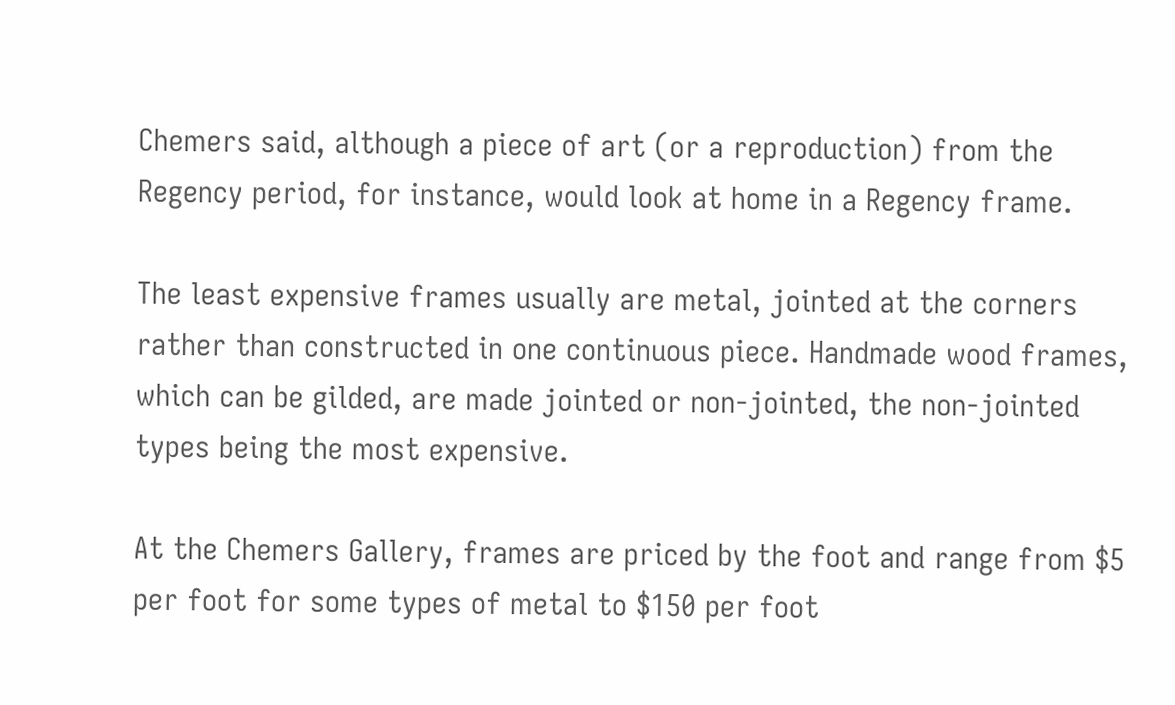Chemers said, although a piece of art (or a reproduction) from the Regency period, for instance, would look at home in a Regency frame.

The least expensive frames usually are metal, jointed at the corners rather than constructed in one continuous piece. Handmade wood frames, which can be gilded, are made jointed or non-jointed, the non-jointed types being the most expensive.

At the Chemers Gallery, frames are priced by the foot and range from $5 per foot for some types of metal to $150 per foot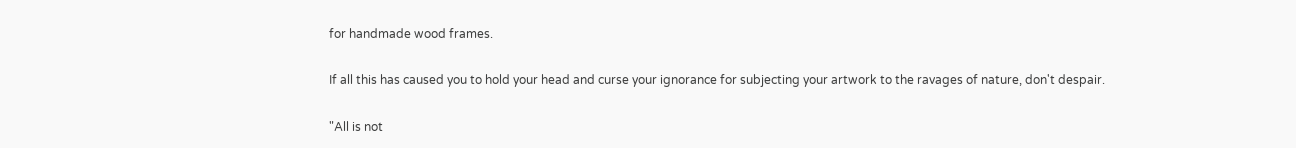for handmade wood frames.

If all this has caused you to hold your head and curse your ignorance for subjecting your artwork to the ravages of nature, don't despair.

"All is not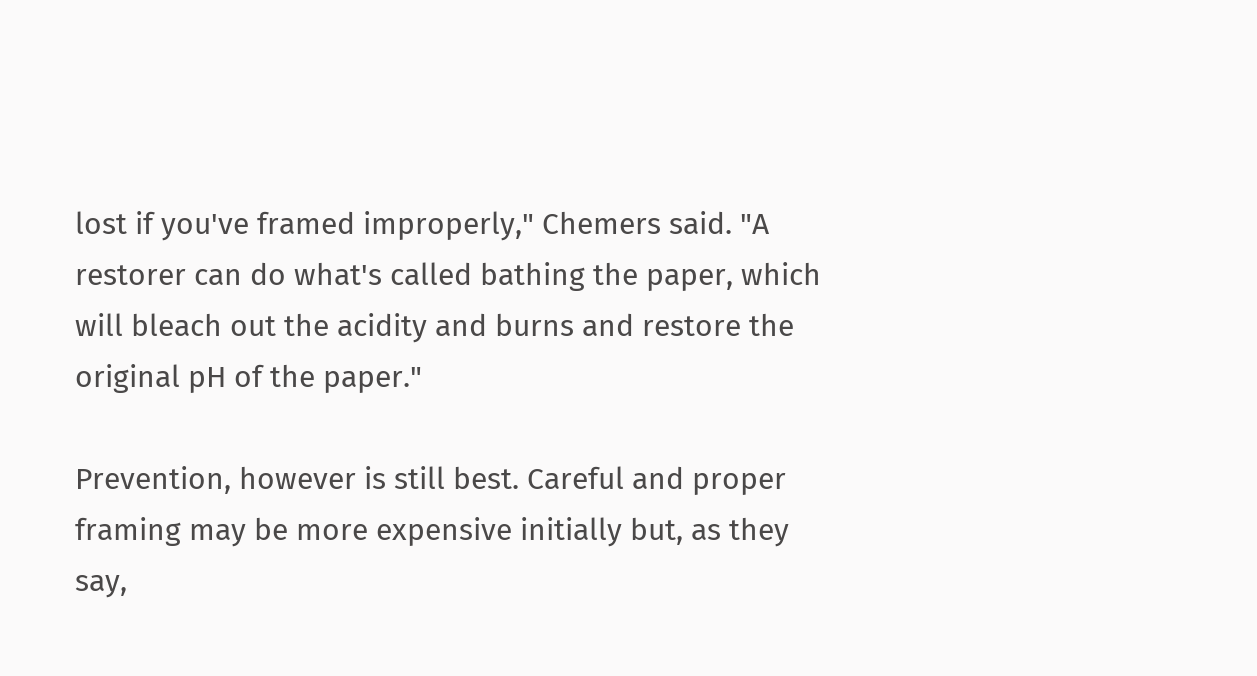lost if you've framed improperly," Chemers said. "A restorer can do what's called bathing the paper, which will bleach out the acidity and burns and restore the original pH of the paper."

Prevention, however is still best. Careful and proper framing may be more expensive initially but, as they say,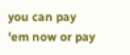you can pay 'em now or pay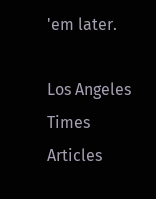'em later.

Los Angeles Times Articles